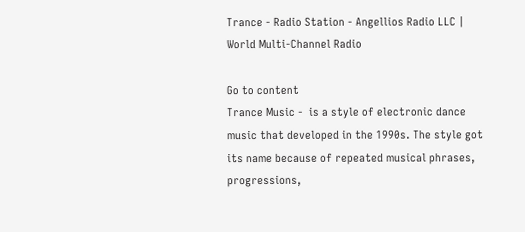Trance - Radio Station - Angellios Radio LLC | World Multi-Channel Radio

Go to content
Trance Music -  is a style of electronic dance music that developed in the 1990s. The style got its name because of repeated musical phrases, progressions,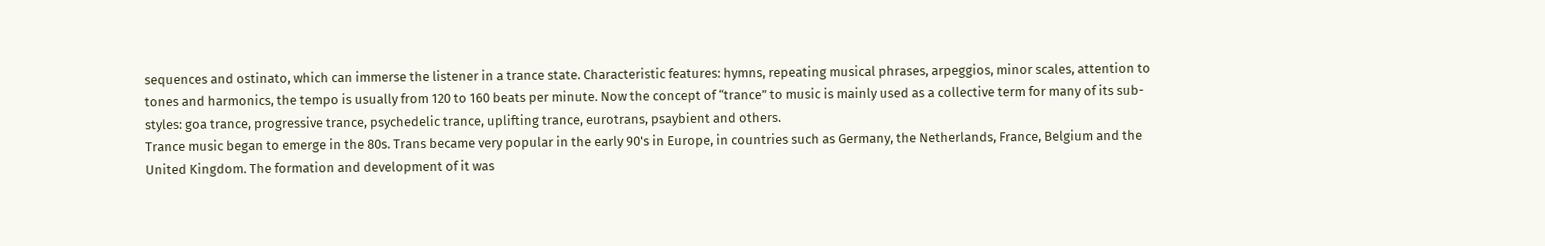sequences and ostinato, which can immerse the listener in a trance state. Characteristic features: hymns, repeating musical phrases, arpeggios, minor scales, attention to tones and harmonics, the tempo is usually from 120 to 160 beats per minute. Now the concept of “trance” to music is mainly used as a collective term for many of its sub-styles: goa trance, progressive trance, psychedelic trance, uplifting trance, eurotrans, psaybient and others.
Trance music began to emerge in the 80s. Trans became very popular in the early 90's in Europe, in countries such as Germany, the Netherlands, France, Belgium and the United Kingdom. The formation and development of it was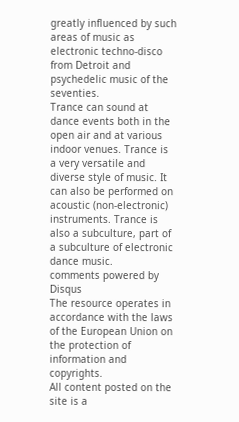greatly influenced by such areas of music as electronic techno-disco from Detroit and psychedelic music of the seventies.
Trance can sound at dance events both in the open air and at various indoor venues. Trance is a very versatile and diverse style of music. It can also be performed on acoustic (non-electronic) instruments. Trance is also a subculture, part of a subculture of electronic dance music.
comments powered by Disqus
The resource operates in accordance with the laws of the European Union on the protection of information and copyrights.
All content posted on the site is a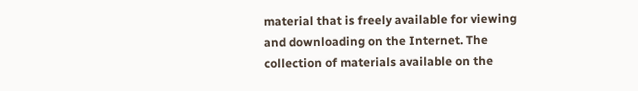material that is freely available for viewing and downloading on the Internet. The collection of materials available on the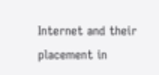Internet and their placement in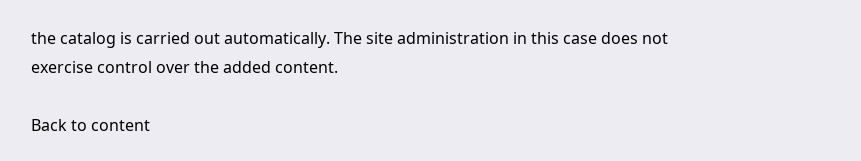the catalog is carried out automatically. The site administration in this case does not exercise control over the added content.

Back to content